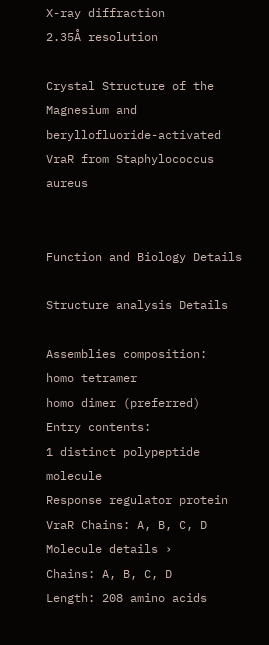X-ray diffraction
2.35Å resolution

Crystal Structure of the Magnesium and beryllofluoride-activated VraR from Staphylococcus aureus


Function and Biology Details

Structure analysis Details

Assemblies composition:
homo tetramer
homo dimer (preferred)
Entry contents:
1 distinct polypeptide molecule
Response regulator protein VraR Chains: A, B, C, D
Molecule details ›
Chains: A, B, C, D
Length: 208 amino acids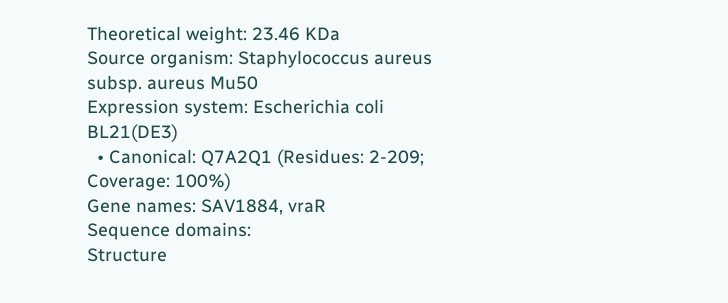Theoretical weight: 23.46 KDa
Source organism: Staphylococcus aureus subsp. aureus Mu50
Expression system: Escherichia coli BL21(DE3)
  • Canonical: Q7A2Q1 (Residues: 2-209; Coverage: 100%)
Gene names: SAV1884, vraR
Sequence domains:
Structure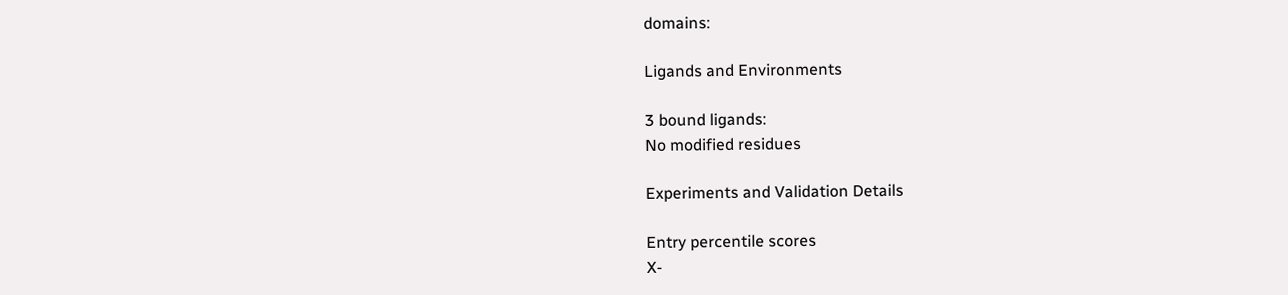domains:

Ligands and Environments

3 bound ligands:
No modified residues

Experiments and Validation Details

Entry percentile scores
X-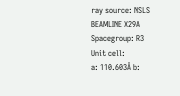ray source: NSLS BEAMLINE X29A
Spacegroup: R3
Unit cell:
a: 110.603Å b: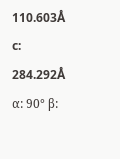110.603Å c: 284.292Å
α: 90° β: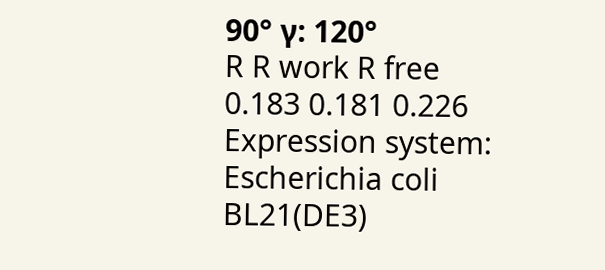90° γ: 120°
R R work R free
0.183 0.181 0.226
Expression system: Escherichia coli BL21(DE3)